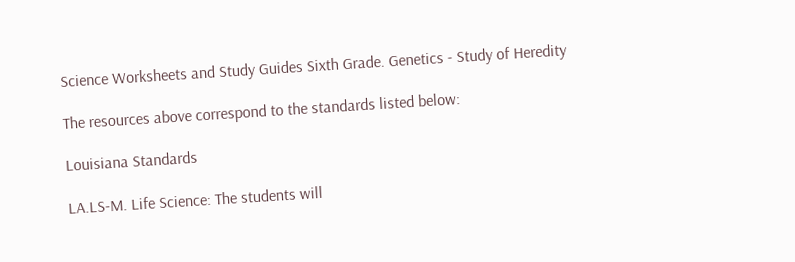Science Worksheets and Study Guides Sixth Grade. Genetics - Study of Heredity

The resources above correspond to the standards listed below:

Louisiana Standards

LA.LS-M. Life Science: The students will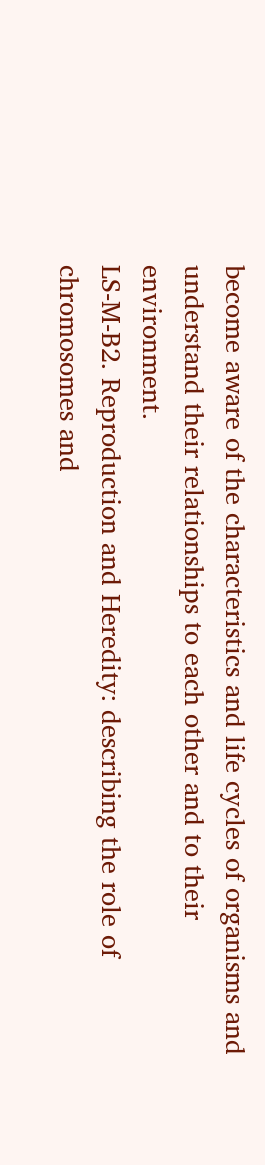become aware of the characteristics and life cycles of organisms and understand their relationships to each other and to their environment.
LS-M-B2. Reproduction and Heredity: describing the role of chromosomes and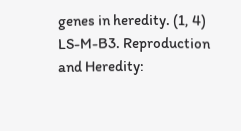genes in heredity. (1, 4)
LS-M-B3. Reproduction and Heredity: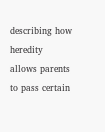describing how heredity allows parents to pass certain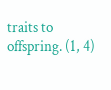traits to offspring. (1, 4)